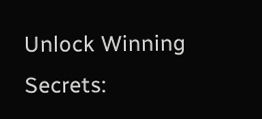Unlock Winning Secrets: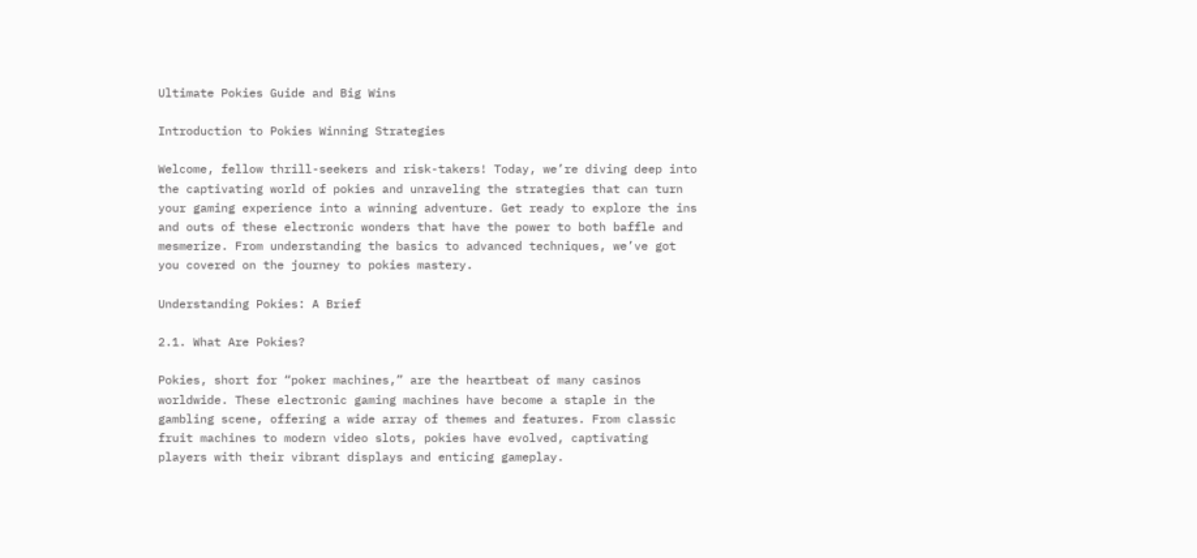Ultimate Pokies Guide and Big Wins

Introduction to Pokies Winning Strategies

Welcome, fellow thrill-seekers and risk-takers! Today, we’re diving deep into the captivating world of pokies and unraveling the strategies that can turn your gaming experience into a winning adventure. Get ready to explore the ins and outs of these electronic wonders that have the power to both baffle and mesmerize. From understanding the basics to advanced techniques, we’ve got you covered on the journey to pokies mastery.

Understanding Pokies: A Brief

2.1. What Are Pokies?

Pokies, short for “poker machines,” are the heartbeat of many casinos worldwide. These electronic gaming machines have become a staple in the gambling scene, offering a wide array of themes and features. From classic fruit machines to modern video slots, pokies have evolved, captivating players with their vibrant displays and enticing gameplay.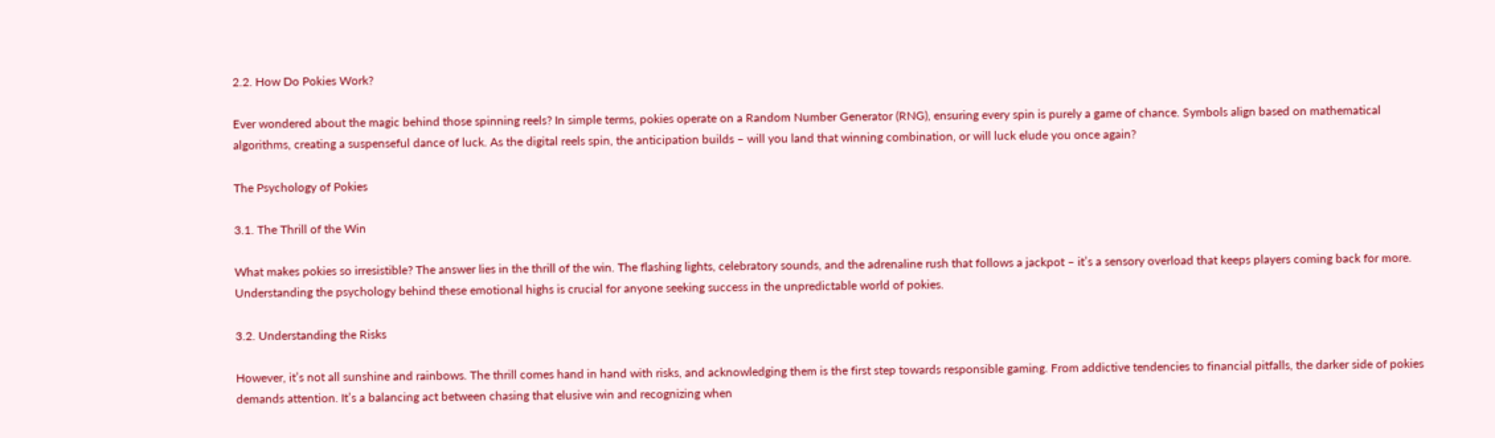2.2. How Do Pokies Work?

Ever wondered about the magic behind those spinning reels? In simple terms, pokies operate on a Random Number Generator (RNG), ensuring every spin is purely a game of chance. Symbols align based on mathematical algorithms, creating a suspenseful dance of luck. As the digital reels spin, the anticipation builds – will you land that winning combination, or will luck elude you once again?

The Psychology of Pokies

3.1. The Thrill of the Win

What makes pokies so irresistible? The answer lies in the thrill of the win. The flashing lights, celebratory sounds, and the adrenaline rush that follows a jackpot – it’s a sensory overload that keeps players coming back for more. Understanding the psychology behind these emotional highs is crucial for anyone seeking success in the unpredictable world of pokies.

3.2. Understanding the Risks

However, it’s not all sunshine and rainbows. The thrill comes hand in hand with risks, and acknowledging them is the first step towards responsible gaming. From addictive tendencies to financial pitfalls, the darker side of pokies demands attention. It’s a balancing act between chasing that elusive win and recognizing when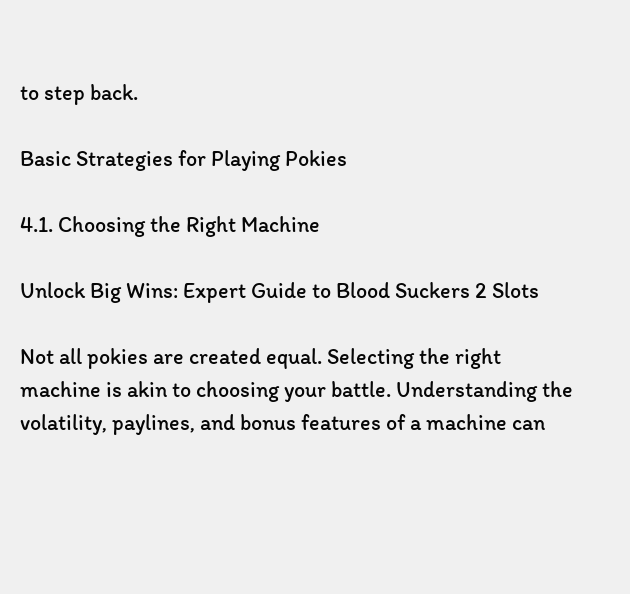to step back.

Basic Strategies for Playing Pokies

4.1. Choosing the Right Machine

Unlock Big Wins: Expert Guide to Blood Suckers 2 Slots

Not all pokies are created equal. Selecting the right machine is akin to choosing your battle. Understanding the volatility, paylines, and bonus features of a machine can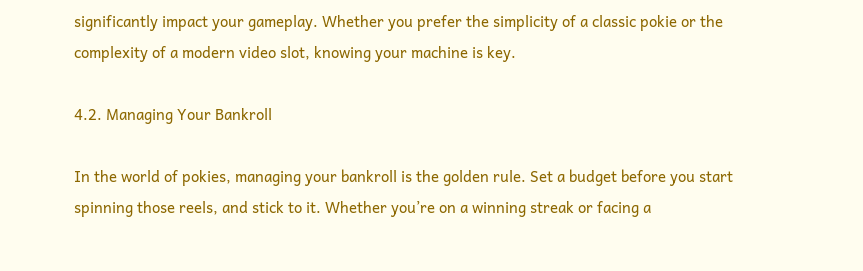significantly impact your gameplay. Whether you prefer the simplicity of a classic pokie or the complexity of a modern video slot, knowing your machine is key.

4.2. Managing Your Bankroll

In the world of pokies, managing your bankroll is the golden rule. Set a budget before you start spinning those reels, and stick to it. Whether you’re on a winning streak or facing a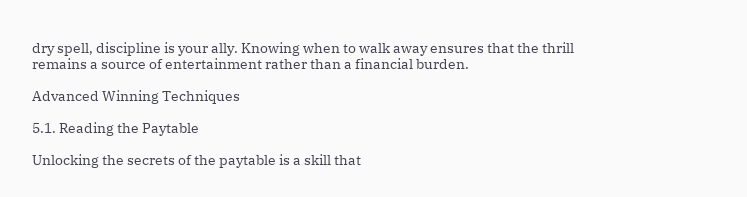dry spell, discipline is your ally. Knowing when to walk away ensures that the thrill remains a source of entertainment rather than a financial burden.

Advanced Winning Techniques

5.1. Reading the Paytable

Unlocking the secrets of the paytable is a skill that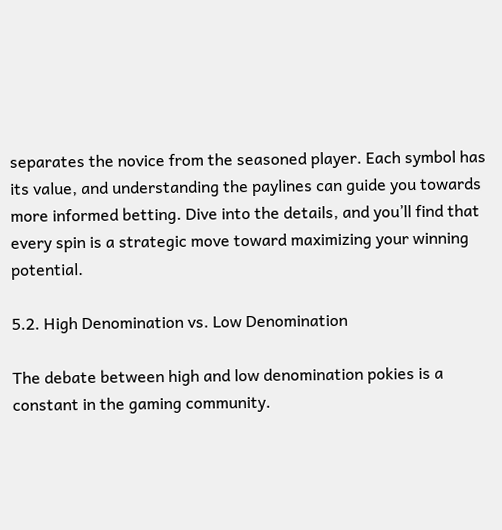separates the novice from the seasoned player. Each symbol has its value, and understanding the paylines can guide you towards more informed betting. Dive into the details, and you’ll find that every spin is a strategic move toward maximizing your winning potential.

5.2. High Denomination vs. Low Denomination

The debate between high and low denomination pokies is a constant in the gaming community.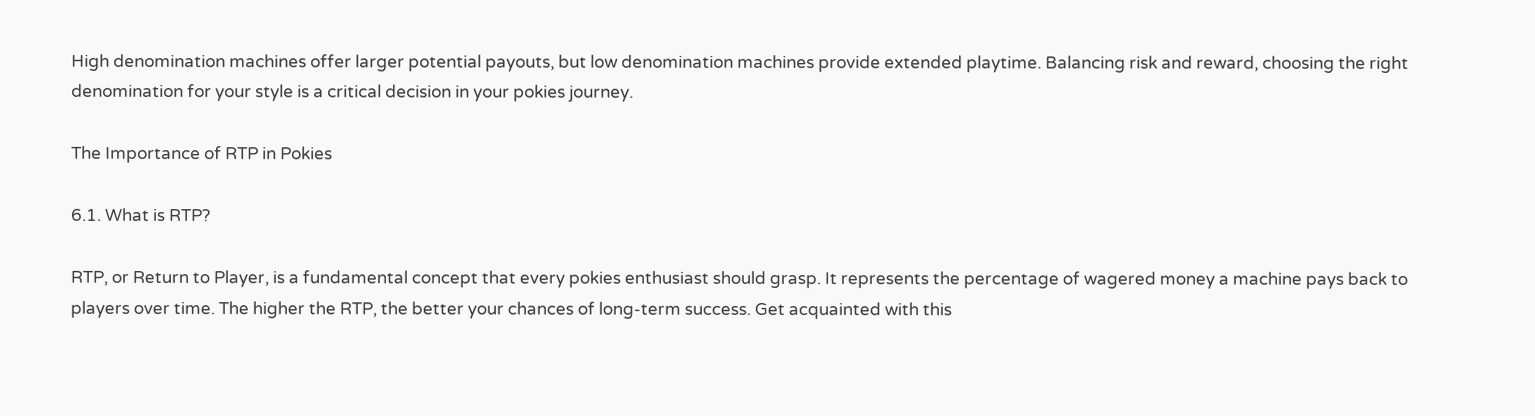High denomination machines offer larger potential payouts, but low denomination machines provide extended playtime. Balancing risk and reward, choosing the right denomination for your style is a critical decision in your pokies journey.

The Importance of RTP in Pokies

6.1. What is RTP?

RTP, or Return to Player, is a fundamental concept that every pokies enthusiast should grasp. It represents the percentage of wagered money a machine pays back to players over time. The higher the RTP, the better your chances of long-term success. Get acquainted with this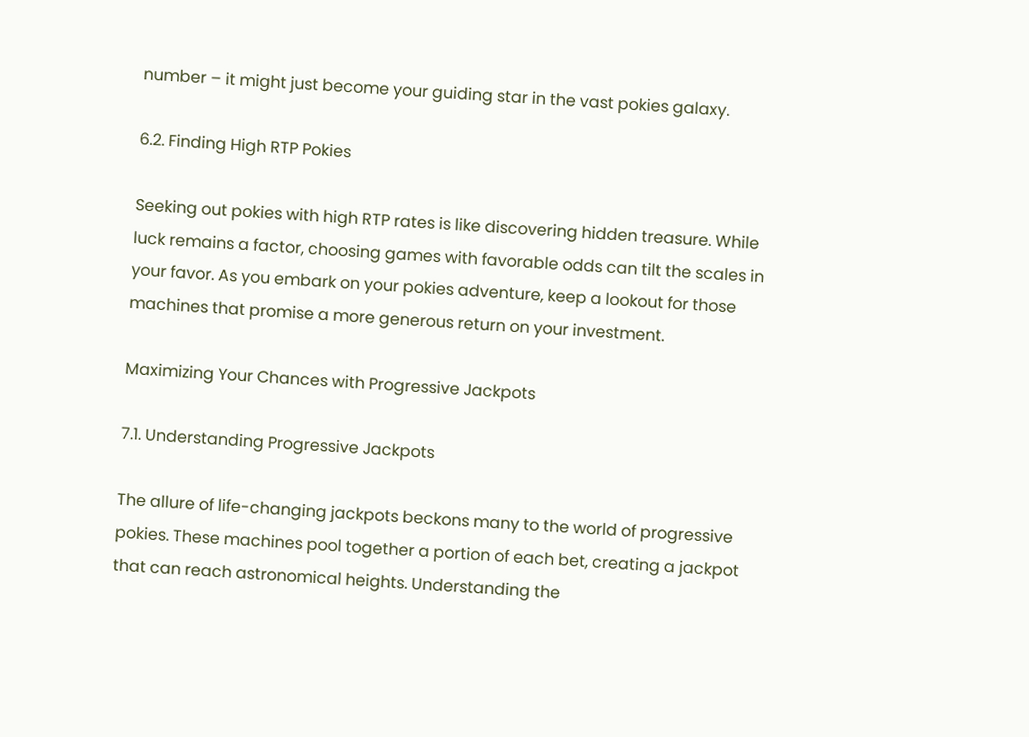number – it might just become your guiding star in the vast pokies galaxy.

6.2. Finding High RTP Pokies

Seeking out pokies with high RTP rates is like discovering hidden treasure. While luck remains a factor, choosing games with favorable odds can tilt the scales in your favor. As you embark on your pokies adventure, keep a lookout for those machines that promise a more generous return on your investment.

Maximizing Your Chances with Progressive Jackpots

7.1. Understanding Progressive Jackpots

The allure of life-changing jackpots beckons many to the world of progressive pokies. These machines pool together a portion of each bet, creating a jackpot that can reach astronomical heights. Understanding the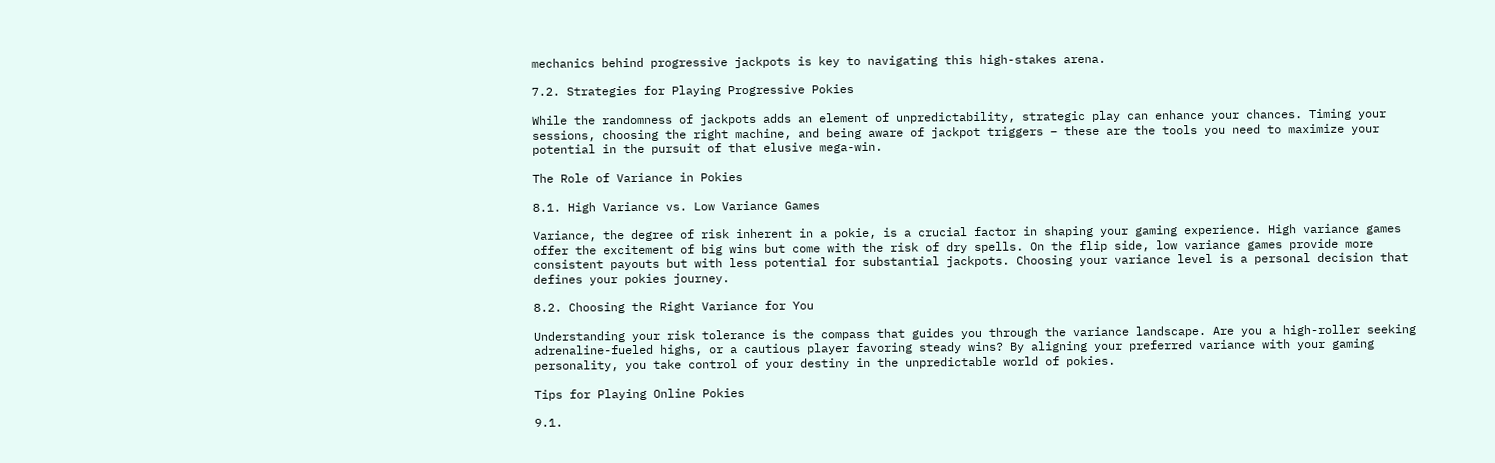mechanics behind progressive jackpots is key to navigating this high-stakes arena.

7.2. Strategies for Playing Progressive Pokies

While the randomness of jackpots adds an element of unpredictability, strategic play can enhance your chances. Timing your sessions, choosing the right machine, and being aware of jackpot triggers – these are the tools you need to maximize your potential in the pursuit of that elusive mega-win.

The Role of Variance in Pokies

8.1. High Variance vs. Low Variance Games

Variance, the degree of risk inherent in a pokie, is a crucial factor in shaping your gaming experience. High variance games offer the excitement of big wins but come with the risk of dry spells. On the flip side, low variance games provide more consistent payouts but with less potential for substantial jackpots. Choosing your variance level is a personal decision that defines your pokies journey.

8.2. Choosing the Right Variance for You

Understanding your risk tolerance is the compass that guides you through the variance landscape. Are you a high-roller seeking adrenaline-fueled highs, or a cautious player favoring steady wins? By aligning your preferred variance with your gaming personality, you take control of your destiny in the unpredictable world of pokies.

Tips for Playing Online Pokies

9.1.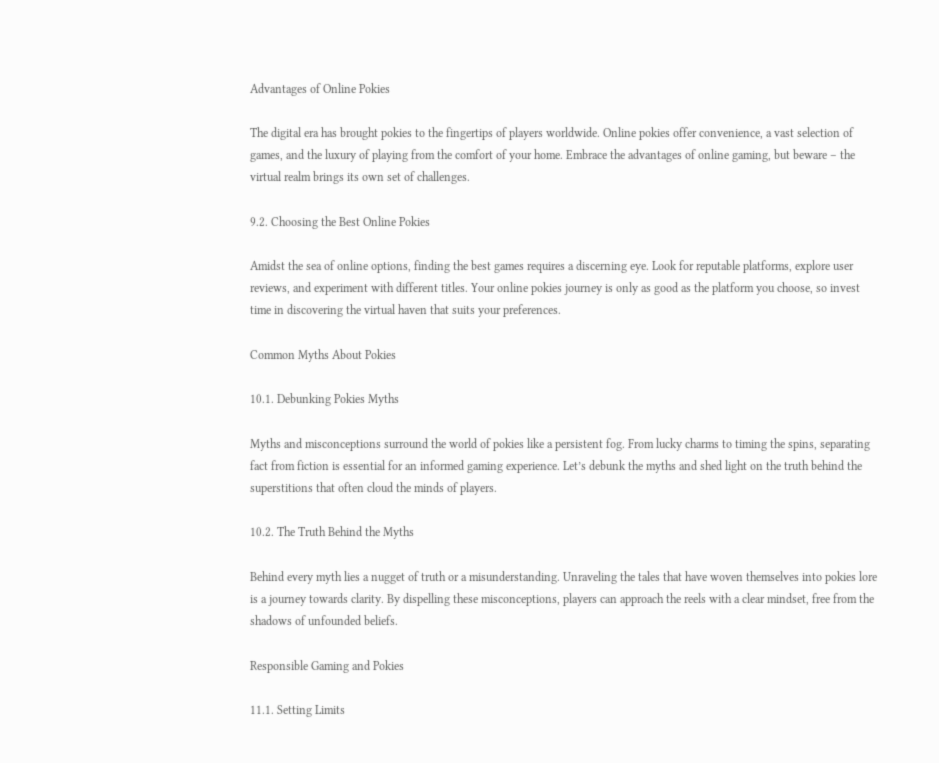Advantages of Online Pokies

The digital era has brought pokies to the fingertips of players worldwide. Online pokies offer convenience, a vast selection of games, and the luxury of playing from the comfort of your home. Embrace the advantages of online gaming, but beware – the virtual realm brings its own set of challenges.

9.2. Choosing the Best Online Pokies

Amidst the sea of online options, finding the best games requires a discerning eye. Look for reputable platforms, explore user reviews, and experiment with different titles. Your online pokies journey is only as good as the platform you choose, so invest time in discovering the virtual haven that suits your preferences.

Common Myths About Pokies

10.1. Debunking Pokies Myths

Myths and misconceptions surround the world of pokies like a persistent fog. From lucky charms to timing the spins, separating fact from fiction is essential for an informed gaming experience. Let’s debunk the myths and shed light on the truth behind the superstitions that often cloud the minds of players.

10.2. The Truth Behind the Myths

Behind every myth lies a nugget of truth or a misunderstanding. Unraveling the tales that have woven themselves into pokies lore is a journey towards clarity. By dispelling these misconceptions, players can approach the reels with a clear mindset, free from the shadows of unfounded beliefs.

Responsible Gaming and Pokies

11.1. Setting Limits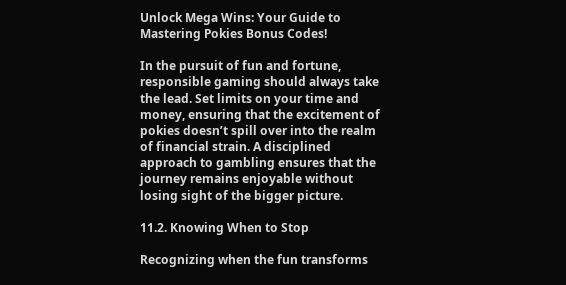Unlock Mega Wins: Your Guide to Mastering Pokies Bonus Codes!

In the pursuit of fun and fortune, responsible gaming should always take the lead. Set limits on your time and money, ensuring that the excitement of pokies doesn’t spill over into the realm of financial strain. A disciplined approach to gambling ensures that the journey remains enjoyable without losing sight of the bigger picture.

11.2. Knowing When to Stop

Recognizing when the fun transforms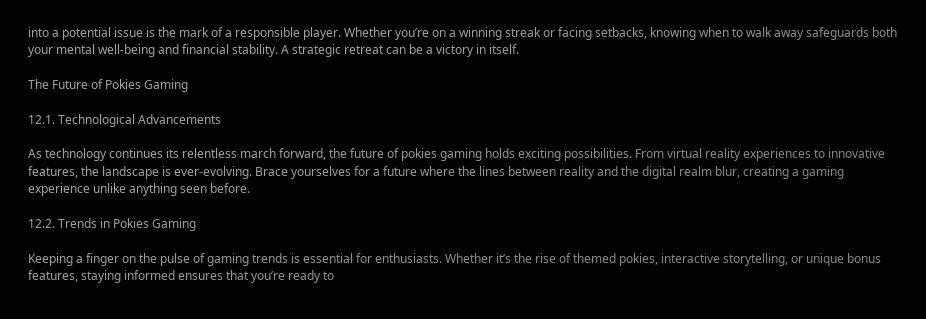into a potential issue is the mark of a responsible player. Whether you’re on a winning streak or facing setbacks, knowing when to walk away safeguards both your mental well-being and financial stability. A strategic retreat can be a victory in itself.

The Future of Pokies Gaming

12.1. Technological Advancements

As technology continues its relentless march forward, the future of pokies gaming holds exciting possibilities. From virtual reality experiences to innovative features, the landscape is ever-evolving. Brace yourselves for a future where the lines between reality and the digital realm blur, creating a gaming experience unlike anything seen before.

12.2. Trends in Pokies Gaming

Keeping a finger on the pulse of gaming trends is essential for enthusiasts. Whether it’s the rise of themed pokies, interactive storytelling, or unique bonus features, staying informed ensures that you’re ready to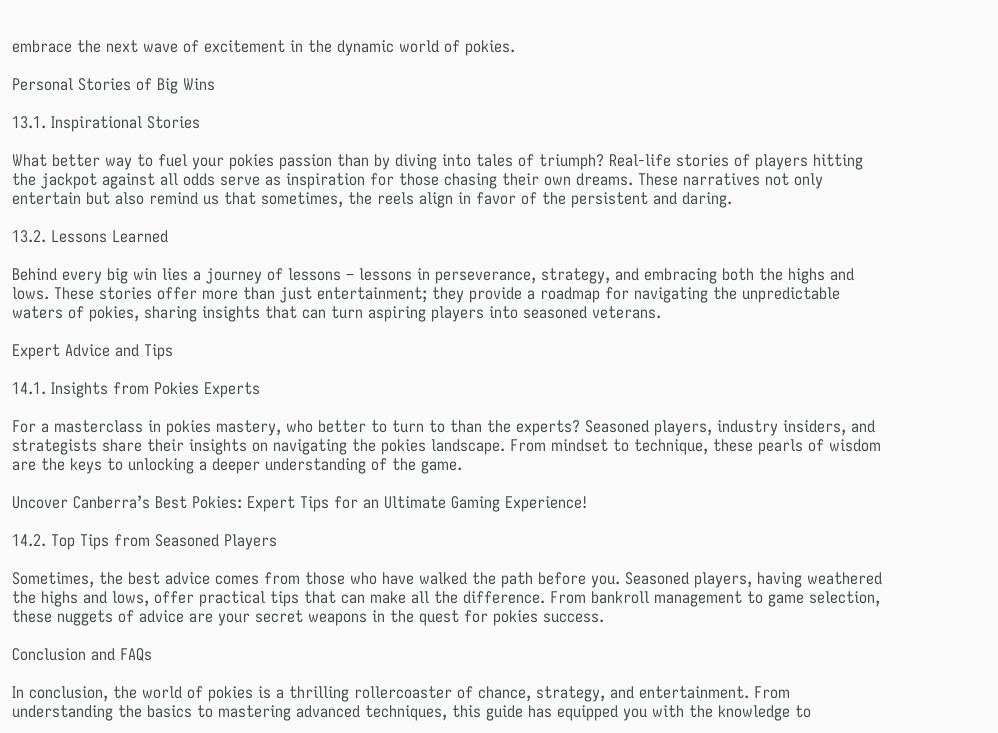embrace the next wave of excitement in the dynamic world of pokies.

Personal Stories of Big Wins

13.1. Inspirational Stories

What better way to fuel your pokies passion than by diving into tales of triumph? Real-life stories of players hitting the jackpot against all odds serve as inspiration for those chasing their own dreams. These narratives not only entertain but also remind us that sometimes, the reels align in favor of the persistent and daring.

13.2. Lessons Learned

Behind every big win lies a journey of lessons – lessons in perseverance, strategy, and embracing both the highs and lows. These stories offer more than just entertainment; they provide a roadmap for navigating the unpredictable waters of pokies, sharing insights that can turn aspiring players into seasoned veterans.

Expert Advice and Tips

14.1. Insights from Pokies Experts

For a masterclass in pokies mastery, who better to turn to than the experts? Seasoned players, industry insiders, and strategists share their insights on navigating the pokies landscape. From mindset to technique, these pearls of wisdom are the keys to unlocking a deeper understanding of the game.

Uncover Canberra’s Best Pokies: Expert Tips for an Ultimate Gaming Experience!

14.2. Top Tips from Seasoned Players

Sometimes, the best advice comes from those who have walked the path before you. Seasoned players, having weathered the highs and lows, offer practical tips that can make all the difference. From bankroll management to game selection, these nuggets of advice are your secret weapons in the quest for pokies success.

Conclusion and FAQs

In conclusion, the world of pokies is a thrilling rollercoaster of chance, strategy, and entertainment. From understanding the basics to mastering advanced techniques, this guide has equipped you with the knowledge to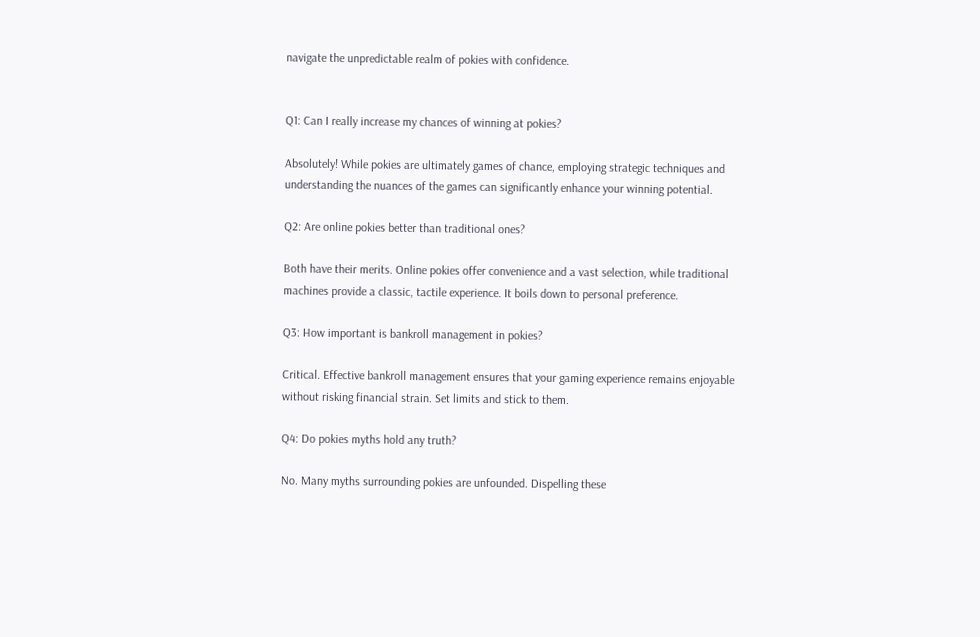navigate the unpredictable realm of pokies with confidence.


Q1: Can I really increase my chances of winning at pokies?

Absolutely! While pokies are ultimately games of chance, employing strategic techniques and understanding the nuances of the games can significantly enhance your winning potential.

Q2: Are online pokies better than traditional ones?

Both have their merits. Online pokies offer convenience and a vast selection, while traditional machines provide a classic, tactile experience. It boils down to personal preference.

Q3: How important is bankroll management in pokies?

Critical. Effective bankroll management ensures that your gaming experience remains enjoyable without risking financial strain. Set limits and stick to them.

Q4: Do pokies myths hold any truth?

No. Many myths surrounding pokies are unfounded. Dispelling these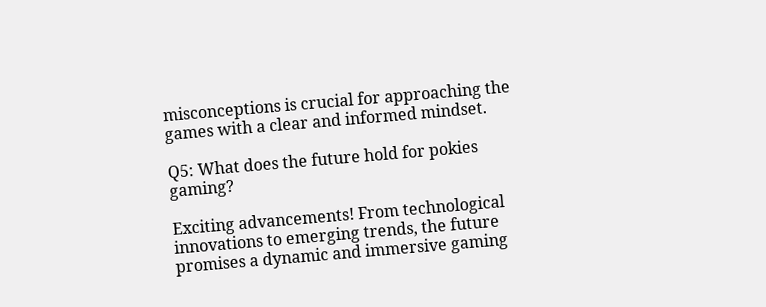misconceptions is crucial for approaching the games with a clear and informed mindset.

Q5: What does the future hold for pokies gaming?

Exciting advancements! From technological innovations to emerging trends, the future promises a dynamic and immersive gaming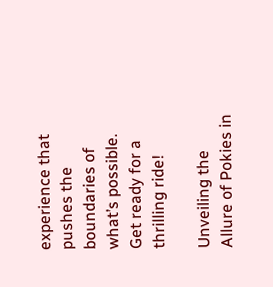experience that pushes the boundaries of what’s possible. Get ready for a thrilling ride!

Unveiling the Allure of Pokies in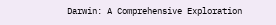Darwin: A Comprehensive Exploration